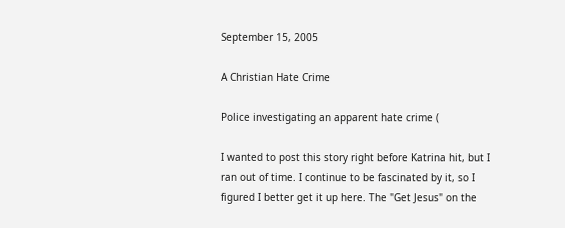September 15, 2005

A Christian Hate Crime

Police investigating an apparent hate crime (

I wanted to post this story right before Katrina hit, but I ran out of time. I continue to be fascinated by it, so I figured I better get it up here. The "Get Jesus" on the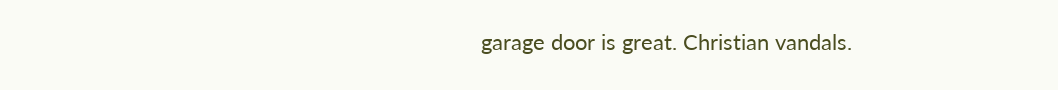garage door is great. Christian vandals.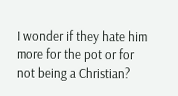I wonder if they hate him more for the pot or for not being a Christian?